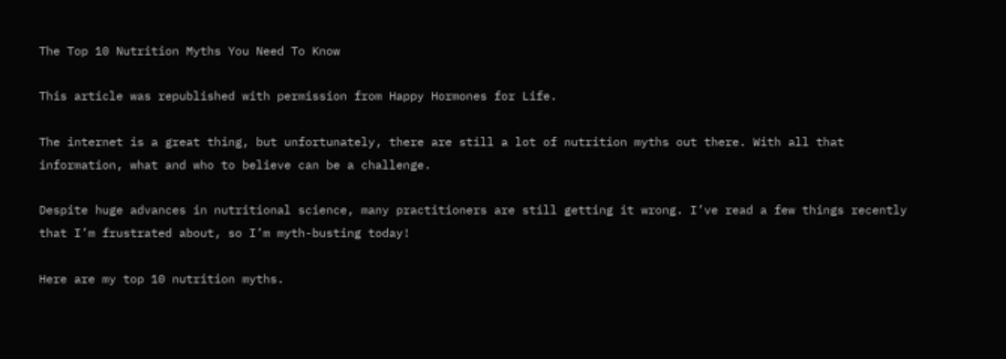The Top 10 Nutrition Myths You Need To Know

This article was republished with permission from Happy Hormones for Life.

The internet is a great thing, but unfortunately, there are still a lot of nutrition myths out there. With all that information, what and who to believe can be a challenge.

Despite huge advances in nutritional science, many practitioners are still getting it wrong. I’ve read a few things recently that I’m frustrated about, so I’m myth-busting today!

Here are my top 10 nutrition myths.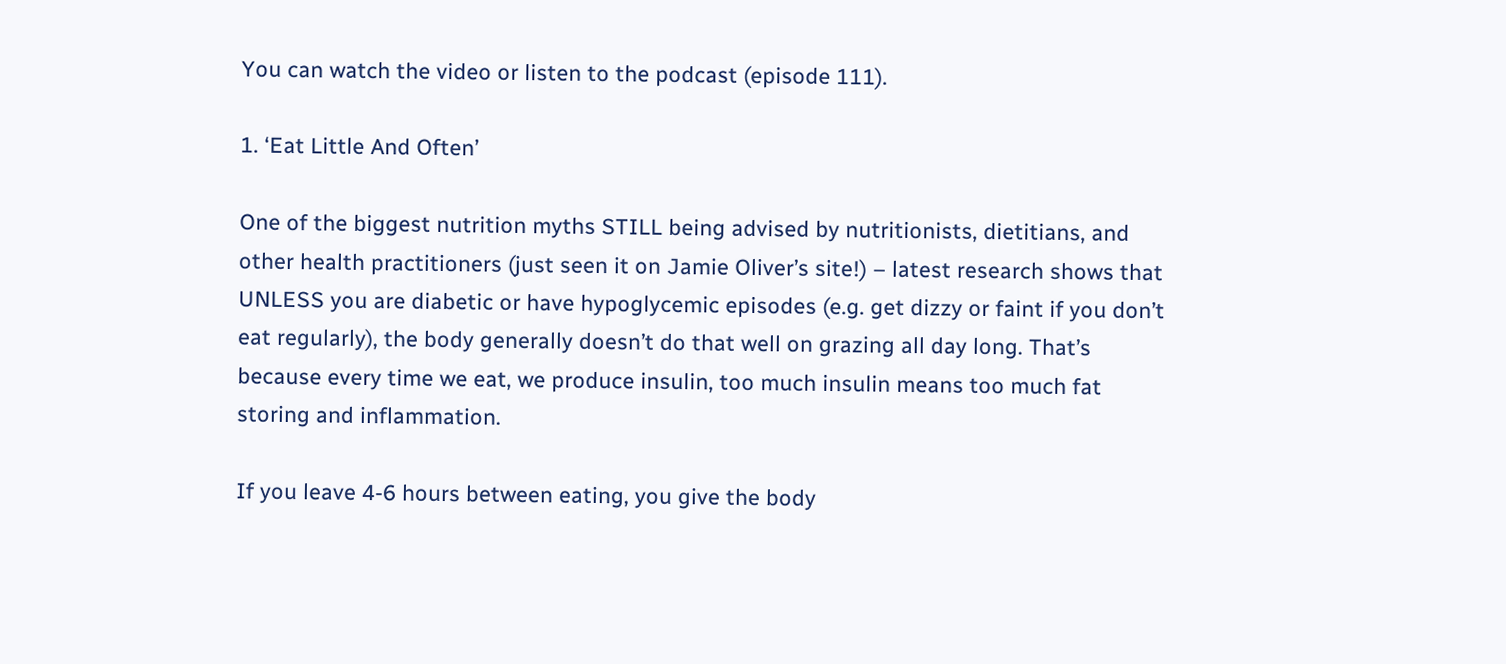You can watch the video or listen to the podcast (episode 111).

1. ‘Eat Little And Often’

One of the biggest nutrition myths STILL being advised by nutritionists, dietitians, and other health practitioners (just seen it on Jamie Oliver’s site!) – latest research shows that UNLESS you are diabetic or have hypoglycemic episodes (e.g. get dizzy or faint if you don’t eat regularly), the body generally doesn’t do that well on grazing all day long. That’s because every time we eat, we produce insulin, too much insulin means too much fat storing and inflammation.

If you leave 4-6 hours between eating, you give the body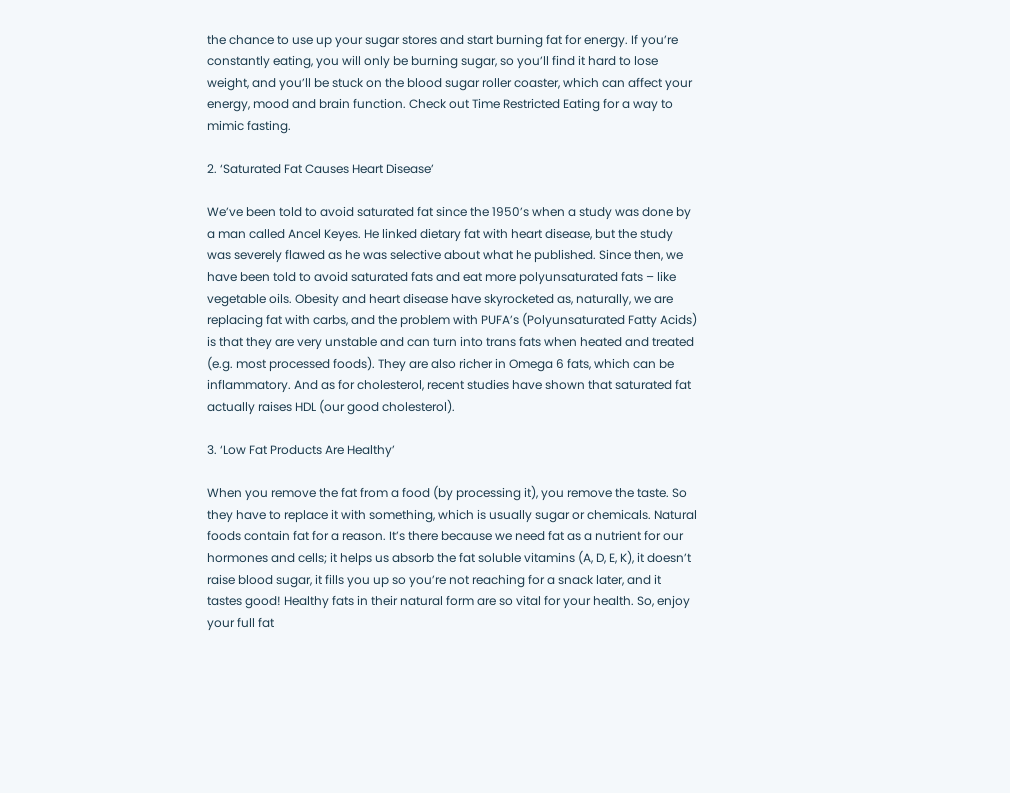the chance to use up your sugar stores and start burning fat for energy. If you’re constantly eating, you will only be burning sugar, so you’ll find it hard to lose weight, and you’ll be stuck on the blood sugar roller coaster, which can affect your energy, mood and brain function. Check out Time Restricted Eating for a way to mimic fasting.

2. ‘Saturated Fat Causes Heart Disease’

We’ve been told to avoid saturated fat since the 1950’s when a study was done by a man called Ancel Keyes. He linked dietary fat with heart disease, but the study was severely flawed as he was selective about what he published. Since then, we have been told to avoid saturated fats and eat more polyunsaturated fats – like vegetable oils. Obesity and heart disease have skyrocketed as, naturally, we are replacing fat with carbs, and the problem with PUFA’s (Polyunsaturated Fatty Acids) is that they are very unstable and can turn into trans fats when heated and treated (e.g. most processed foods). They are also richer in Omega 6 fats, which can be inflammatory. And as for cholesterol, recent studies have shown that saturated fat actually raises HDL (our good cholesterol).

3. ‘Low Fat Products Are Healthy’

When you remove the fat from a food (by processing it), you remove the taste. So they have to replace it with something, which is usually sugar or chemicals. Natural foods contain fat for a reason. It’s there because we need fat as a nutrient for our hormones and cells; it helps us absorb the fat soluble vitamins (A, D, E, K), it doesn’t raise blood sugar, it fills you up so you’re not reaching for a snack later, and it tastes good! Healthy fats in their natural form are so vital for your health. So, enjoy your full fat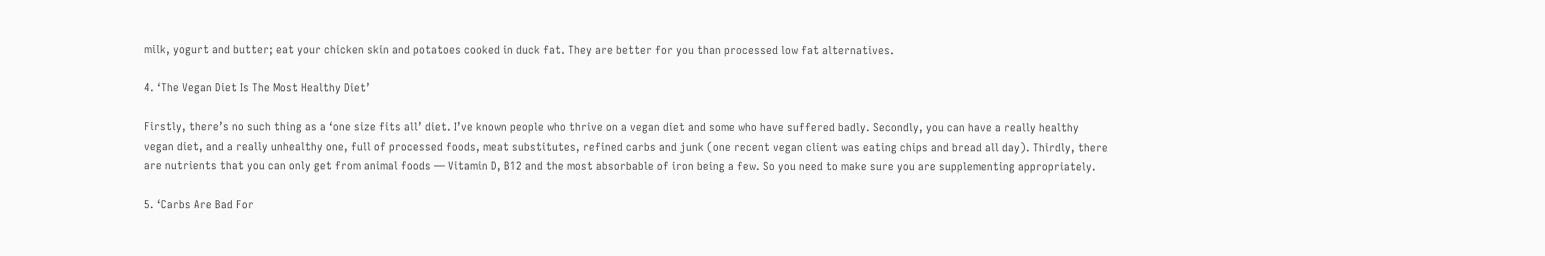milk, yogurt and butter; eat your chicken skin and potatoes cooked in duck fat. They are better for you than processed low fat alternatives.

4. ‘The Vegan Diet Is The Most Healthy Diet’

Firstly, there’s no such thing as a ‘one size fits all’ diet. I’ve known people who thrive on a vegan diet and some who have suffered badly. Secondly, you can have a really healthy vegan diet, and a really unhealthy one, full of processed foods, meat substitutes, refined carbs and junk (one recent vegan client was eating chips and bread all day). Thirdly, there are nutrients that you can only get from animal foods — Vitamin D, B12 and the most absorbable of iron being a few. So you need to make sure you are supplementing appropriately.

5. ‘Carbs Are Bad For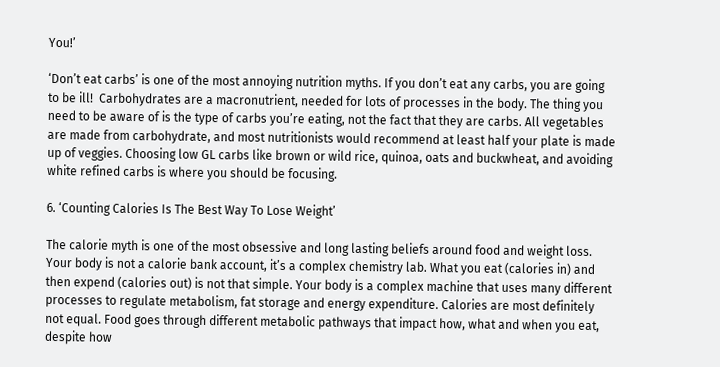You!’

‘Don’t eat carbs’ is one of the most annoying nutrition myths. If you don’t eat any carbs, you are going to be ill!  Carbohydrates are a macronutrient, needed for lots of processes in the body. The thing you need to be aware of is the type of carbs you’re eating, not the fact that they are carbs. All vegetables are made from carbohydrate, and most nutritionists would recommend at least half your plate is made up of veggies. Choosing low GL carbs like brown or wild rice, quinoa, oats and buckwheat, and avoiding white refined carbs is where you should be focusing.

6. ‘Counting Calories Is The Best Way To Lose Weight’

The calorie myth is one of the most obsessive and long lasting beliefs around food and weight loss. Your body is not a calorie bank account, it’s a complex chemistry lab. What you eat (calories in) and then expend (calories out) is not that simple. Your body is a complex machine that uses many different processes to regulate metabolism, fat storage and energy expenditure. Calories are most definitely not equal. Food goes through different metabolic pathways that impact how, what and when you eat, despite how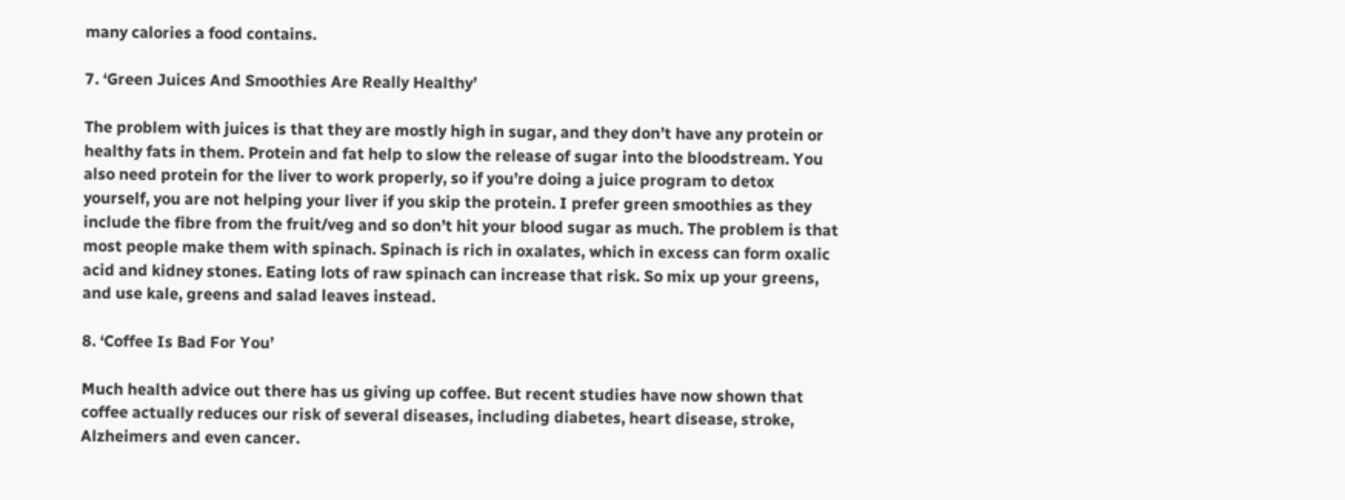many calories a food contains.

7. ‘Green Juices And Smoothies Are Really Healthy’

The problem with juices is that they are mostly high in sugar, and they don’t have any protein or healthy fats in them. Protein and fat help to slow the release of sugar into the bloodstream. You also need protein for the liver to work properly, so if you’re doing a juice program to detox yourself, you are not helping your liver if you skip the protein. I prefer green smoothies as they include the fibre from the fruit/veg and so don’t hit your blood sugar as much. The problem is that most people make them with spinach. Spinach is rich in oxalates, which in excess can form oxalic acid and kidney stones. Eating lots of raw spinach can increase that risk. So mix up your greens, and use kale, greens and salad leaves instead.

8. ‘Coffee Is Bad For You’

Much health advice out there has us giving up coffee. But recent studies have now shown that coffee actually reduces our risk of several diseases, including diabetes, heart disease, stroke, Alzheimers and even cancer.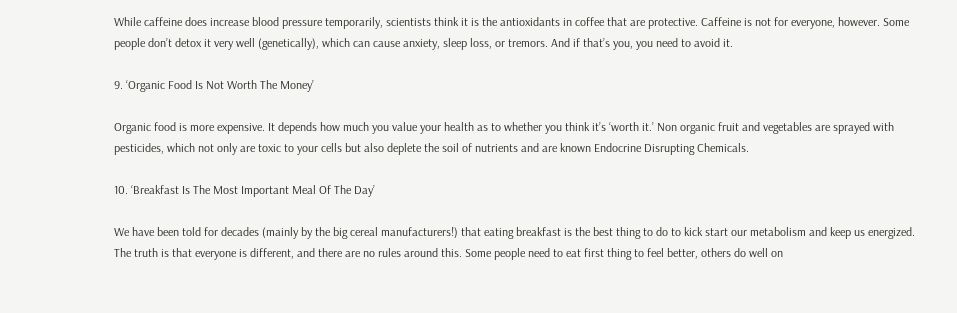While caffeine does increase blood pressure temporarily, scientists think it is the antioxidants in coffee that are protective. Caffeine is not for everyone, however. Some people don’t detox it very well (genetically), which can cause anxiety, sleep loss, or tremors. And if that’s you, you need to avoid it.

9. ‘Organic Food Is Not Worth The Money’

Organic food is more expensive. It depends how much you value your health as to whether you think it’s ‘worth it.’ Non organic fruit and vegetables are sprayed with pesticides, which not only are toxic to your cells but also deplete the soil of nutrients and are known Endocrine Disrupting Chemicals.

10. ‘Breakfast Is The Most Important Meal Of The Day’

We have been told for decades (mainly by the big cereal manufacturers!) that eating breakfast is the best thing to do to kick start our metabolism and keep us energized. The truth is that everyone is different, and there are no rules around this. Some people need to eat first thing to feel better, others do well on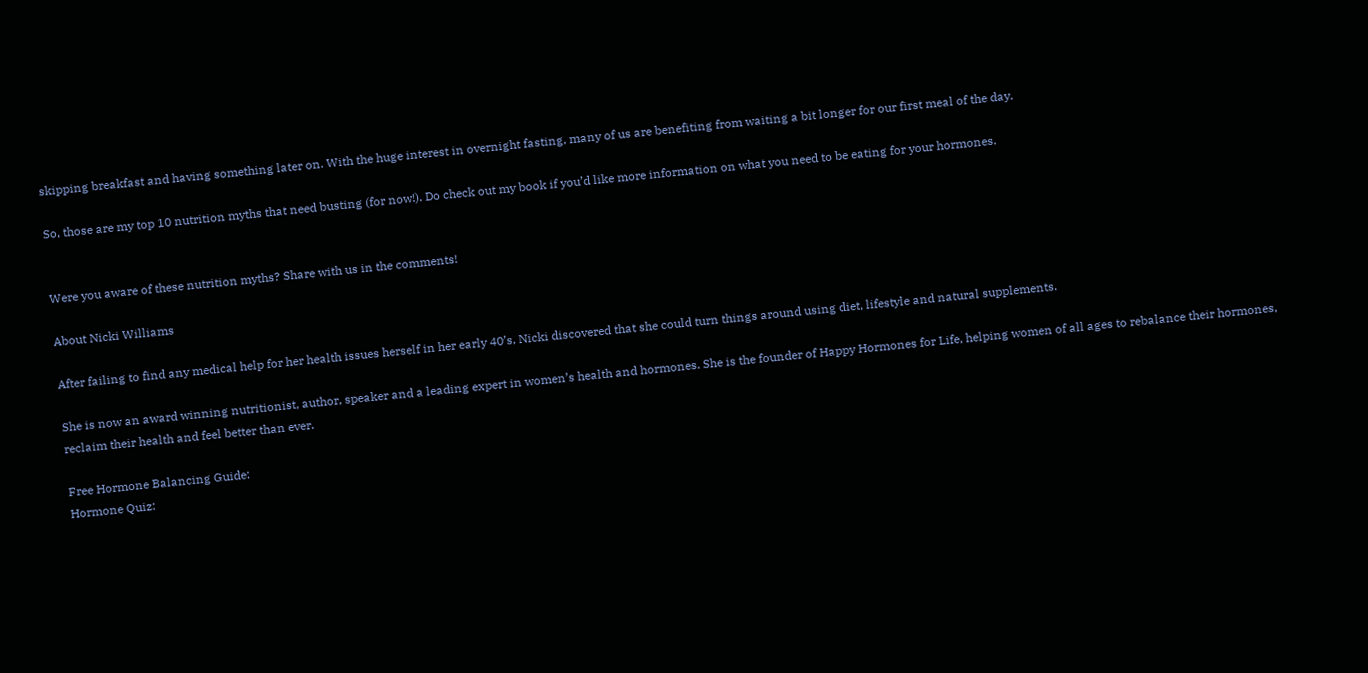skipping breakfast and having something later on. With the huge interest in overnight fasting, many of us are benefiting from waiting a bit longer for our first meal of the day.

So, those are my top 10 nutrition myths that need busting (for now!). Do check out my book if you’d like more information on what you need to be eating for your hormones.


Were you aware of these nutrition myths? Share with us in the comments!

About Nicki Williams

After failing to find any medical help for her health issues herself in her early 40’s, Nicki discovered that she could turn things around using diet, lifestyle and natural supplements.

She is now an award winning nutritionist, author, speaker and a leading expert in women’s health and hormones. She is the founder of Happy Hormones for Life, helping women of all ages to rebalance their hormones, reclaim their health and feel better than ever.

Free Hormone Balancing Guide:
Hormone Quiz: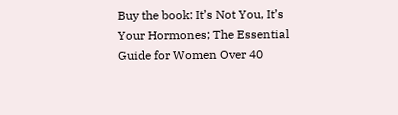Buy the book: It’s Not You, It’s Your Hormones; The Essential Guide for Women Over 40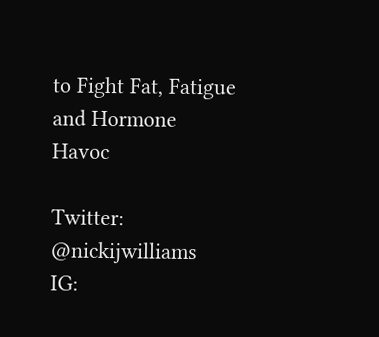to Fight Fat, Fatigue and Hormone Havoc

Twitter: @nickijwilliams
IG: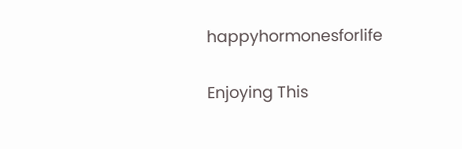happyhormonesforlife

Enjoying This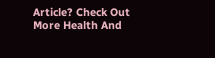Article? Check Out More Health And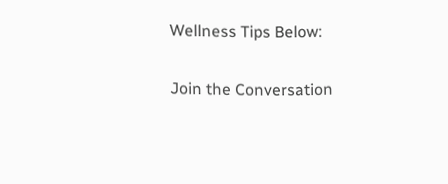Wellness Tips Below:

Join the Conversation